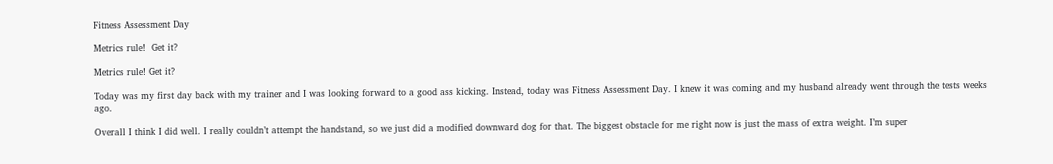Fitness Assessment Day

Metrics rule!  Get it?

Metrics rule! Get it?

Today was my first day back with my trainer and I was looking forward to a good ass kicking. Instead, today was Fitness Assessment Day. I knew it was coming and my husband already went through the tests weeks ago.

Overall I think I did well. I really couldn’t attempt the handstand, so we just did a modified downward dog for that. The biggest obstacle for me right now is just the mass of extra weight. I’m super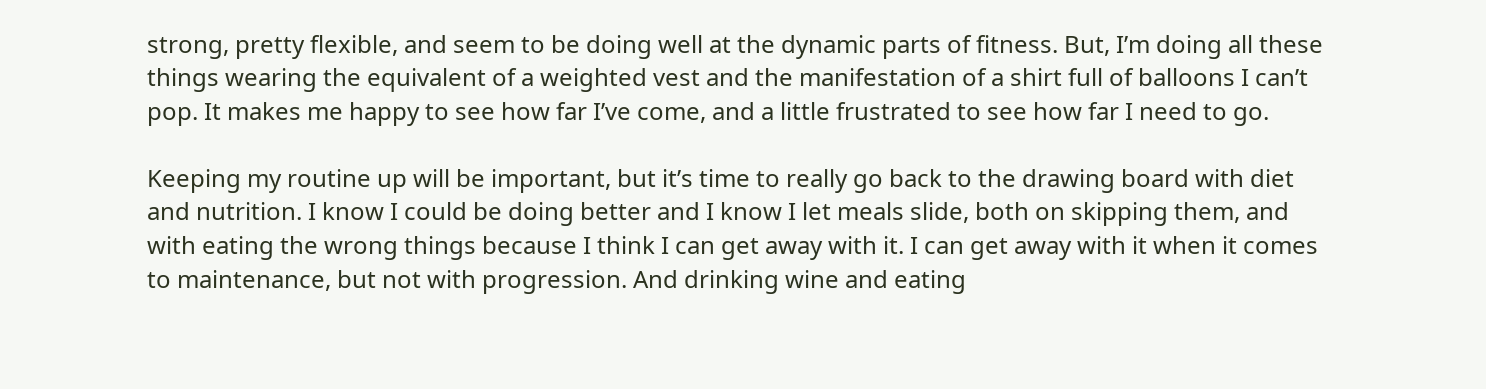strong, pretty flexible, and seem to be doing well at the dynamic parts of fitness. But, I’m doing all these things wearing the equivalent of a weighted vest and the manifestation of a shirt full of balloons I can’t pop. It makes me happy to see how far I’ve come, and a little frustrated to see how far I need to go.

Keeping my routine up will be important, but it’s time to really go back to the drawing board with diet and nutrition. I know I could be doing better and I know I let meals slide, both on skipping them, and with eating the wrong things because I think I can get away with it. I can get away with it when it comes to maintenance, but not with progression. And drinking wine and eating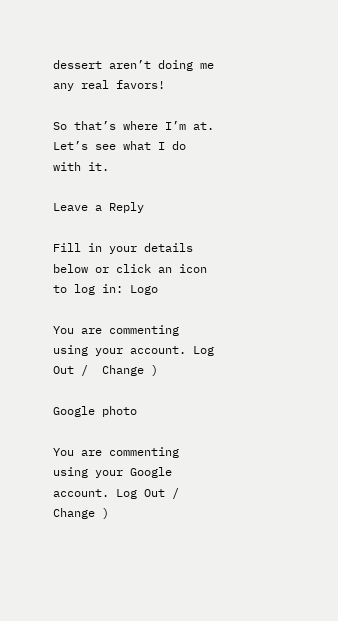dessert aren’t doing me any real favors!

So that’s where I’m at. Let’s see what I do with it.

Leave a Reply

Fill in your details below or click an icon to log in: Logo

You are commenting using your account. Log Out /  Change )

Google photo

You are commenting using your Google account. Log Out /  Change )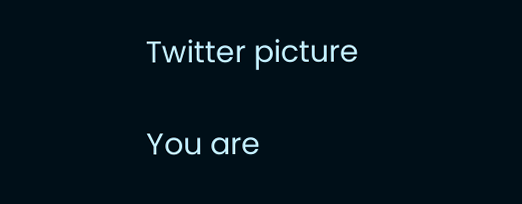Twitter picture

You are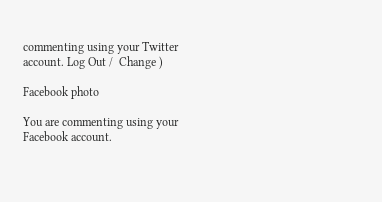commenting using your Twitter account. Log Out /  Change )

Facebook photo

You are commenting using your Facebook account.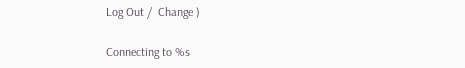Log Out /  Change )

Connecting to %s